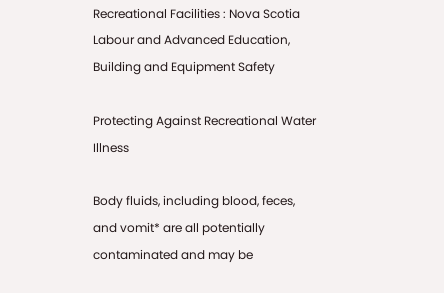Recreational Facilities : Nova Scotia Labour and Advanced Education, Building and Equipment Safety

Protecting Against Recreational Water Illness

Body fluids, including blood, feces, and vomit* are all potentially contaminated and may be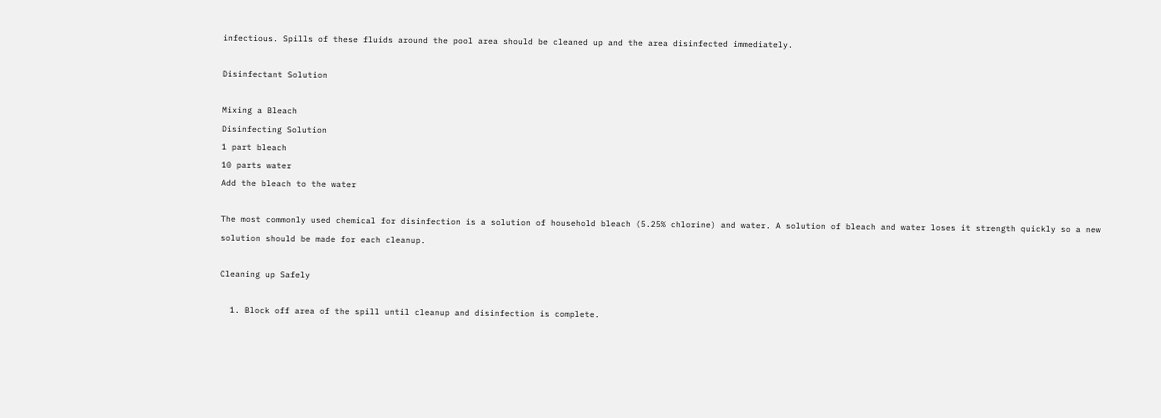infectious. Spills of these fluids around the pool area should be cleaned up and the area disinfected immediately.

Disinfectant Solution

Mixing a Bleach
Disinfecting Solution
1 part bleach
10 parts water
Add the bleach to the water

The most commonly used chemical for disinfection is a solution of household bleach (5.25% chlorine) and water. A solution of bleach and water loses it strength quickly so a new solution should be made for each cleanup.

Cleaning up Safely

  1. Block off area of the spill until cleanup and disinfection is complete.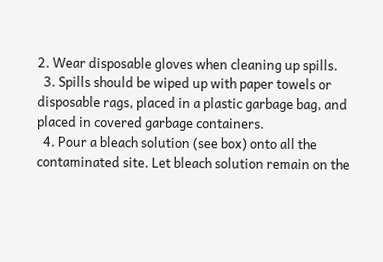2. Wear disposable gloves when cleaning up spills.
  3. Spills should be wiped up with paper towels or disposable rags, placed in a plastic garbage bag, and placed in covered garbage containers.
  4. Pour a bleach solution (see box) onto all the contaminated site. Let bleach solution remain on the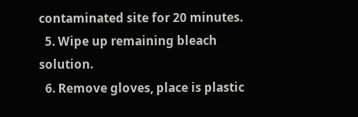contaminated site for 20 minutes.
  5. Wipe up remaining bleach solution.
  6. Remove gloves, place is plastic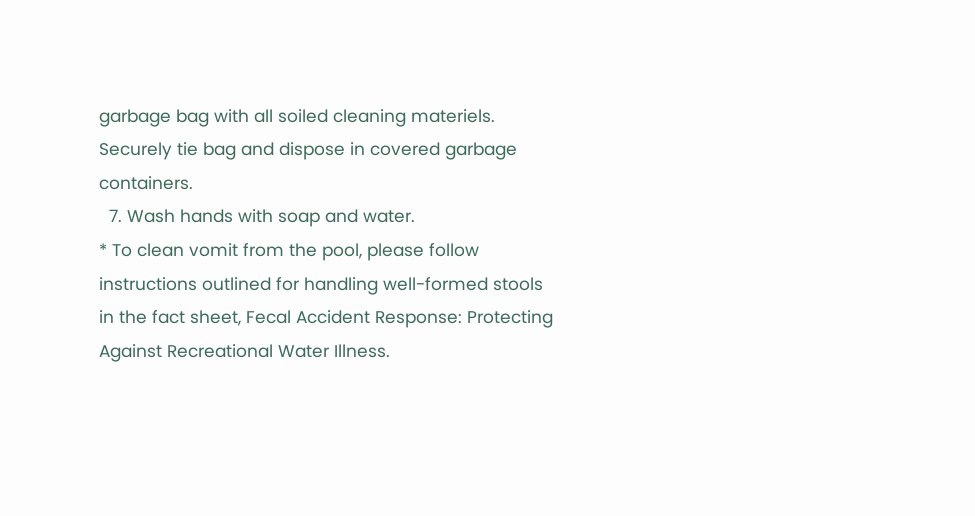garbage bag with all soiled cleaning materiels. Securely tie bag and dispose in covered garbage containers.
  7. Wash hands with soap and water.
* To clean vomit from the pool, please follow instructions outlined for handling well-formed stools in the fact sheet, Fecal Accident Response: Protecting Against Recreational Water Illness.